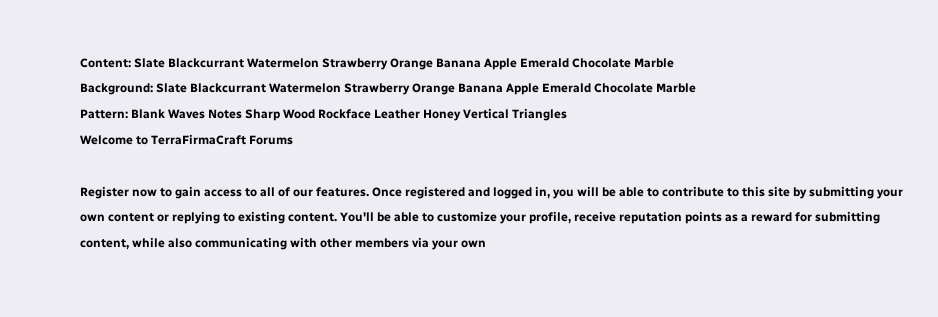Content: Slate Blackcurrant Watermelon Strawberry Orange Banana Apple Emerald Chocolate Marble
Background: Slate Blackcurrant Watermelon Strawberry Orange Banana Apple Emerald Chocolate Marble
Pattern: Blank Waves Notes Sharp Wood Rockface Leather Honey Vertical Triangles
Welcome to TerraFirmaCraft Forums

Register now to gain access to all of our features. Once registered and logged in, you will be able to contribute to this site by submitting your own content or replying to existing content. You'll be able to customize your profile, receive reputation points as a reward for submitting content, while also communicating with other members via your own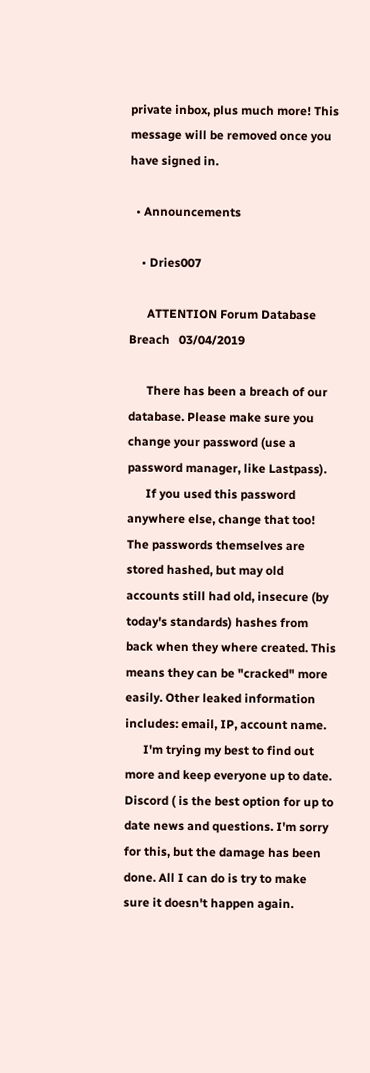private inbox, plus much more! This message will be removed once you have signed in.

  • Announcements

    • Dries007

      ATTENTION Forum Database Breach   03/04/2019

      There has been a breach of our database. Please make sure you change your password (use a password manager, like Lastpass).
      If you used this password anywhere else, change that too! The passwords themselves are stored hashed, but may old accounts still had old, insecure (by today's standards) hashes from back when they where created. This means they can be "cracked" more easily. Other leaked information includes: email, IP, account name.
      I'm trying my best to find out more and keep everyone up to date. Discord ( is the best option for up to date news and questions. I'm sorry for this, but the damage has been done. All I can do is try to make sure it doesn't happen again.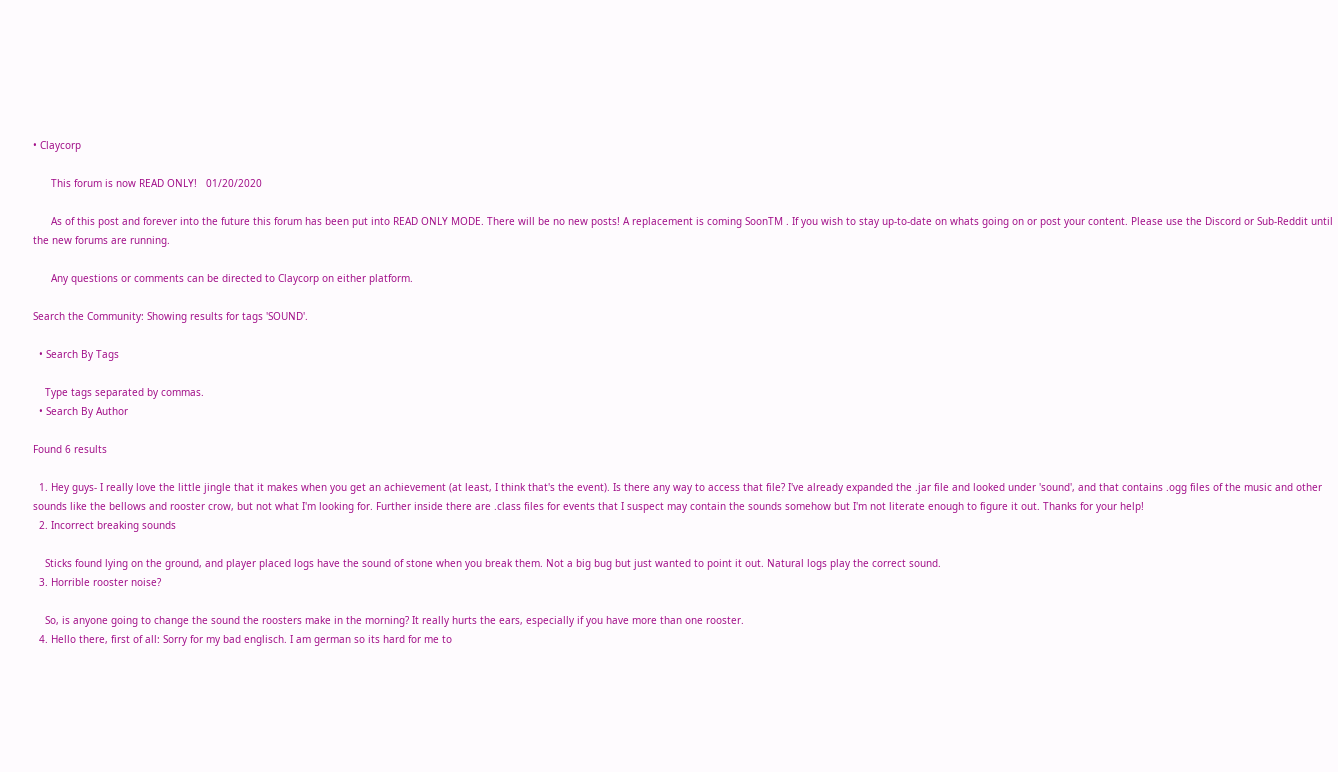• Claycorp

      This forum is now READ ONLY!   01/20/2020

      As of this post and forever into the future this forum has been put into READ ONLY MODE. There will be no new posts! A replacement is coming SoonTM . If you wish to stay up-to-date on whats going on or post your content. Please use the Discord or Sub-Reddit until the new forums are running.

      Any questions or comments can be directed to Claycorp on either platform.

Search the Community: Showing results for tags 'SOUND'.

  • Search By Tags

    Type tags separated by commas.
  • Search By Author

Found 6 results

  1. Hey guys- I really love the little jingle that it makes when you get an achievement (at least, I think that's the event). Is there any way to access that file? I've already expanded the .jar file and looked under 'sound', and that contains .ogg files of the music and other sounds like the bellows and rooster crow, but not what I'm looking for. Further inside there are .class files for events that I suspect may contain the sounds somehow but I'm not literate enough to figure it out. Thanks for your help!
  2. Incorrect breaking sounds

    Sticks found lying on the ground, and player placed logs have the sound of stone when you break them. Not a big bug but just wanted to point it out. Natural logs play the correct sound.
  3. Horrible rooster noise?

    So, is anyone going to change the sound the roosters make in the morning? It really hurts the ears, especially if you have more than one rooster.
  4. Hello there, first of all: Sorry for my bad englisch. I am german so its hard for me to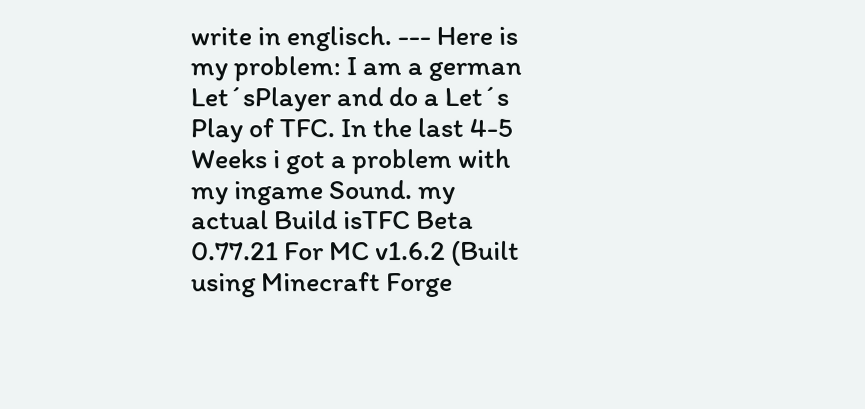write in englisch. --- Here is my problem: I am a german Let´sPlayer and do a Let´s Play of TFC. In the last 4-5 Weeks i got a problem with my ingame Sound. my actual Build isTFC Beta 0.77.21 For MC v1.6.2 (Built using Minecraft Forge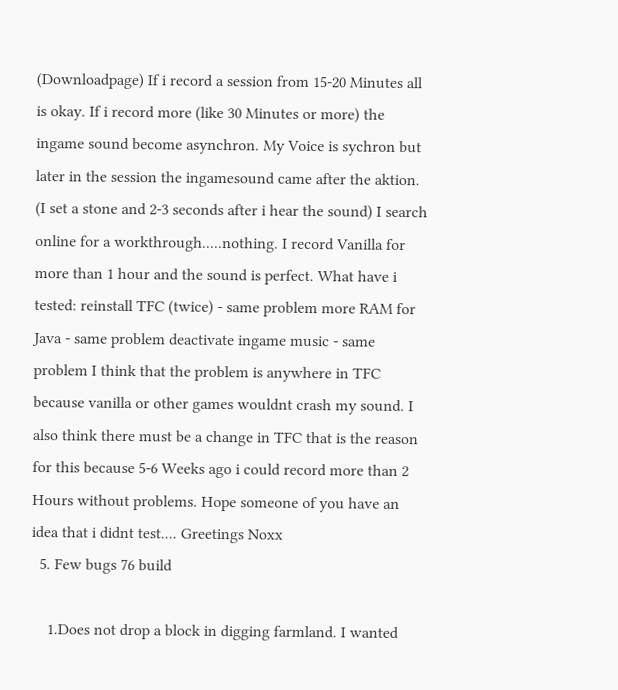(Downloadpage) If i record a session from 15-20 Minutes all is okay. If i record more (like 30 Minutes or more) the ingame sound become asynchron. My Voice is sychron but later in the session the ingamesound came after the aktion. (I set a stone and 2-3 seconds after i hear the sound) I search online for a workthrough.....nothing. I record Vanilla for more than 1 hour and the sound is perfect. What have i tested: reinstall TFC (twice) - same problem more RAM for Java - same problem deactivate ingame music - same problem I think that the problem is anywhere in TFC because vanilla or other games wouldnt crash my sound. I also think there must be a change in TFC that is the reason for this because 5-6 Weeks ago i could record more than 2 Hours without problems. Hope someone of you have an idea that i didnt test.... Greetings Noxx
  5. Few bugs 76 build

    1.Does not drop a block in digging farmland. I wanted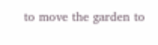to move the garden to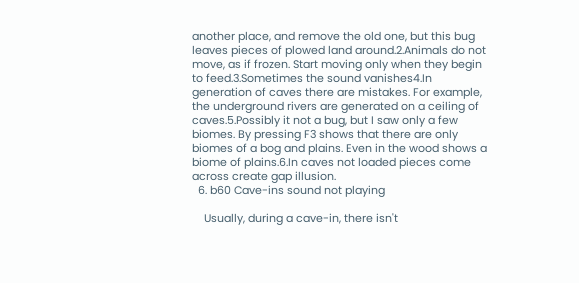another place, and remove the old one, but this bug leaves pieces of plowed land around.2.Animals do not move, as if frozen. Start moving only when they begin to feed.3.Sometimes the sound vanishes4.In generation of caves there are mistakes. For example, the underground rivers are generated on a ceiling of caves.5.Possibly it not a bug, but I saw only a few biomes. By pressing F3 shows that there are only biomes of a bog and plains. Even in the wood shows a biome of plains.6.In caves not loaded pieces come across create gap illusion.
  6. b60 Cave-ins sound not playing

    Usually, during a cave-in, there isn't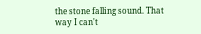the stone falling sound. That way I can't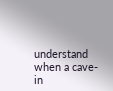understand when a cave-in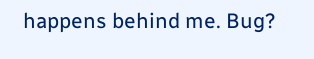happens behind me. Bug?